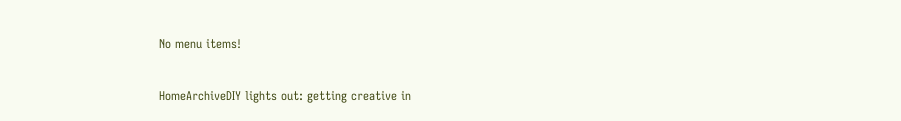No menu items!


HomeArchiveDIY lights out: getting creative in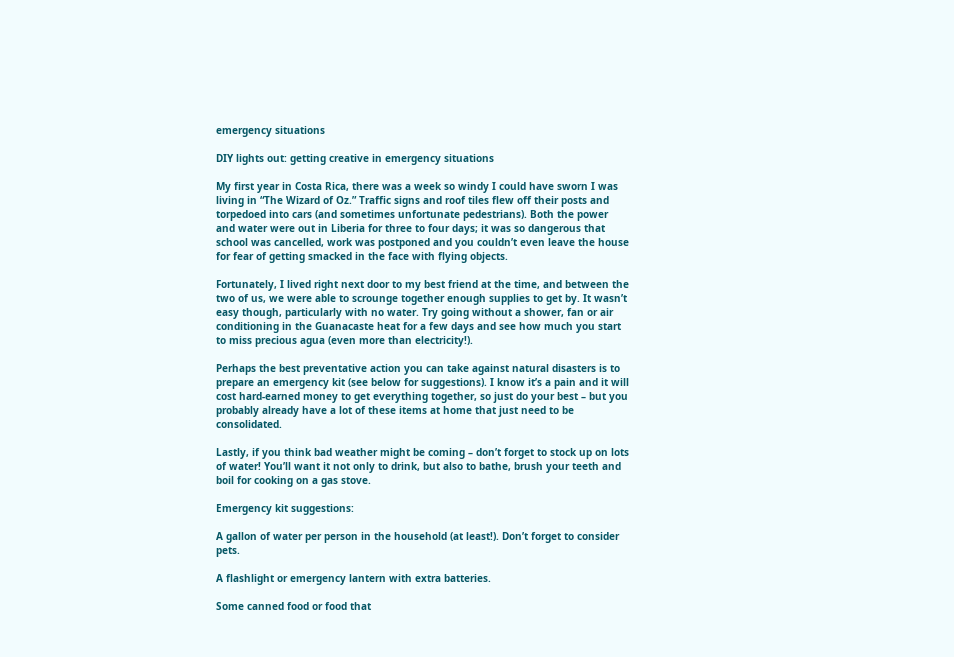emergency situations

DIY lights out: getting creative in emergency situations

My first year in Costa Rica, there was a week so windy I could have sworn I was living in “The Wizard of Oz.” Traffic signs and roof tiles flew off their posts and torpedoed into cars (and sometimes unfortunate pedestrians). Both the power and water were out in Liberia for three to four days; it was so dangerous that school was cancelled, work was postponed and you couldn’t even leave the house for fear of getting smacked in the face with flying objects.

Fortunately, I lived right next door to my best friend at the time, and between the two of us, we were able to scrounge together enough supplies to get by. It wasn’t easy though, particularly with no water. Try going without a shower, fan or air conditioning in the Guanacaste heat for a few days and see how much you start to miss precious agua (even more than electricity!).

Perhaps the best preventative action you can take against natural disasters is to prepare an emergency kit (see below for suggestions). I know it’s a pain and it will cost hard-earned money to get everything together, so just do your best – but you probably already have a lot of these items at home that just need to be consolidated.

Lastly, if you think bad weather might be coming – don’t forget to stock up on lots of water! You’ll want it not only to drink, but also to bathe, brush your teeth and boil for cooking on a gas stove.

Emergency kit suggestions:

A gallon of water per person in the household (at least!). Don’t forget to consider pets.

A flashlight or emergency lantern with extra batteries.

Some canned food or food that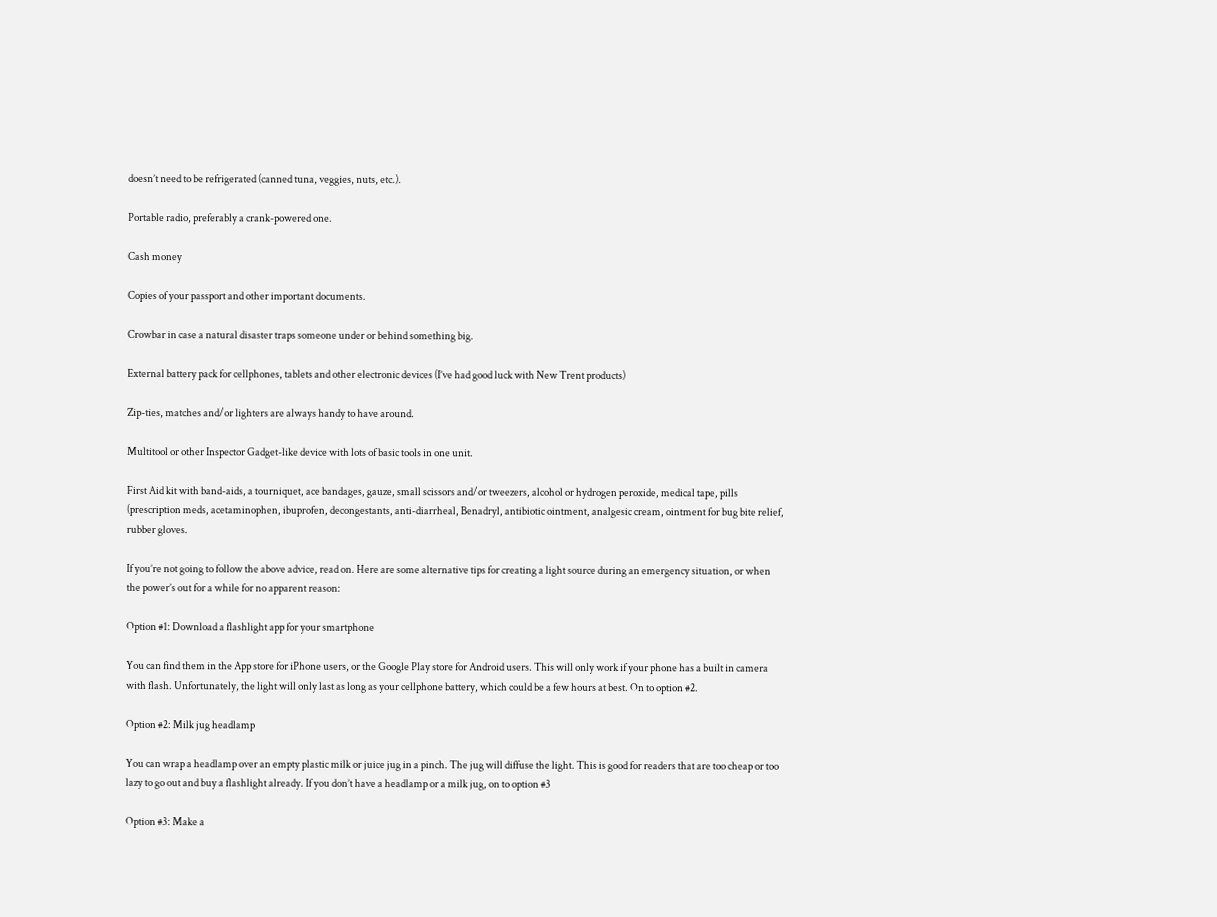doesn’t need to be refrigerated (canned tuna, veggies, nuts, etc.).

Portable radio, preferably a crank-powered one.

Cash money

Copies of your passport and other important documents.

Crowbar in case a natural disaster traps someone under or behind something big.

External battery pack for cellphones, tablets and other electronic devices (I’ve had good luck with New Trent products)

Zip-ties, matches and/or lighters are always handy to have around.

Multitool or other Inspector Gadget-like device with lots of basic tools in one unit.

First Aid kit with band-aids, a tourniquet, ace bandages, gauze, small scissors and/or tweezers, alcohol or hydrogen peroxide, medical tape, pills (prescription meds, acetaminophen, ibuprofen, decongestants, anti-diarrheal, Benadryl, antibiotic ointment, analgesic cream, ointment for bug bite relief, rubber gloves.

If you’re not going to follow the above advice, read on. Here are some alternative tips for creating a light source during an emergency situation, or when the power’s out for a while for no apparent reason:

Option #1: Download a flashlight app for your smartphone

You can find them in the App store for iPhone users, or the Google Play store for Android users. This will only work if your phone has a built in camera with flash. Unfortunately, the light will only last as long as your cellphone battery, which could be a few hours at best. On to option #2.

Option #2: Milk jug headlamp

You can wrap a headlamp over an empty plastic milk or juice jug in a pinch. The jug will diffuse the light. This is good for readers that are too cheap or too lazy to go out and buy a flashlight already. If you don’t have a headlamp or a milk jug, on to option #3

Option #3: Make a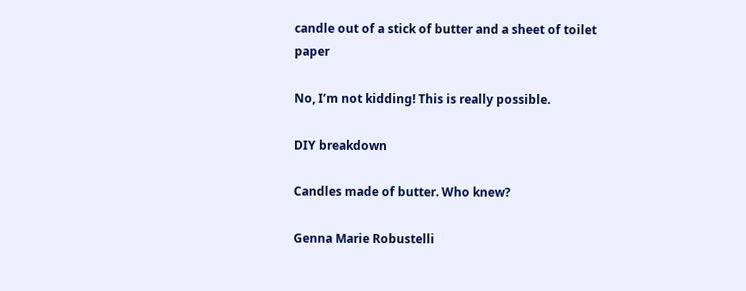candle out of a stick of butter and a sheet of toilet paper

No, I’m not kidding! This is really possible.

DIY breakdown

Candles made of butter. Who knew?

Genna Marie Robustelli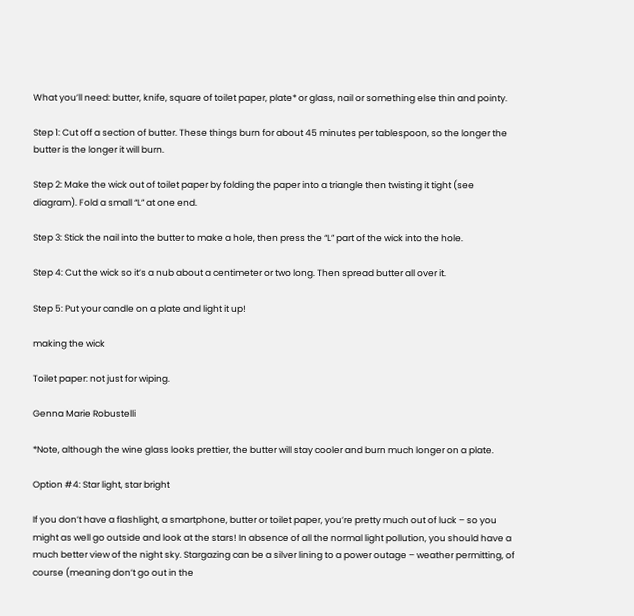What you’ll need: butter, knife, square of toilet paper, plate* or glass, nail or something else thin and pointy.

Step 1: Cut off a section of butter. These things burn for about 45 minutes per tablespoon, so the longer the butter is the longer it will burn.

Step 2: Make the wick out of toilet paper by folding the paper into a triangle then twisting it tight (see diagram). Fold a small “L” at one end.

Step 3: Stick the nail into the butter to make a hole, then press the “L” part of the wick into the hole.

Step 4: Cut the wick so it’s a nub about a centimeter or two long. Then spread butter all over it.

Step 5: Put your candle on a plate and light it up!

making the wick

Toilet paper: not just for wiping.

Genna Marie Robustelli

*Note, although the wine glass looks prettier, the butter will stay cooler and burn much longer on a plate.

Option #4: Star light, star bright

If you don’t have a flashlight, a smartphone, butter or toilet paper, you’re pretty much out of luck – so you might as well go outside and look at the stars! In absence of all the normal light pollution, you should have a much better view of the night sky. Stargazing can be a silver lining to a power outage – weather permitting, of course (meaning don’t go out in the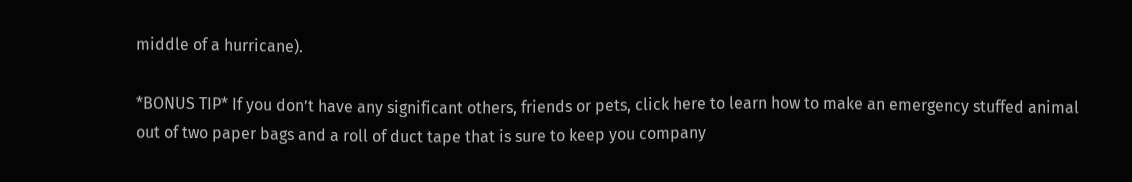middle of a hurricane).

*BONUS TIP* If you don’t have any significant others, friends or pets, click here to learn how to make an emergency stuffed animal out of two paper bags and a roll of duct tape that is sure to keep you company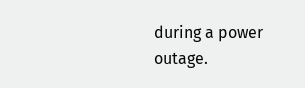during a power outage.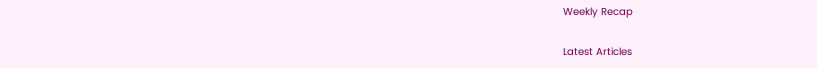Weekly Recap

Latest Articles